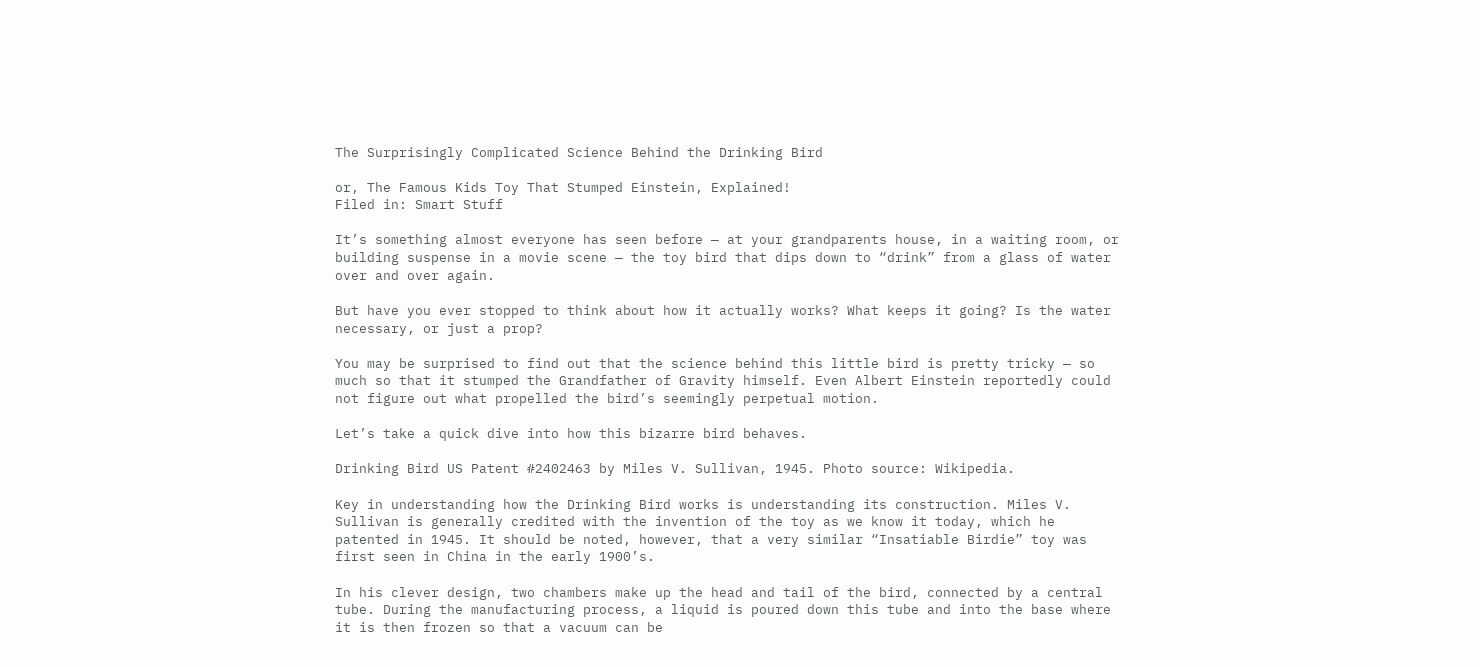The Surprisingly Complicated Science Behind the Drinking Bird

or, The Famous Kids Toy That Stumped Einstein, Explained!
Filed in: Smart Stuff

It’s something almost everyone has seen before — at your grandparents house, in a waiting room, or building suspense in a movie scene — the toy bird that dips down to “drink” from a glass of water over and over again.

But have you ever stopped to think about how it actually works? What keeps it going? Is the water necessary, or just a prop?

You may be surprised to find out that the science behind this little bird is pretty tricky — so much so that it stumped the Grandfather of Gravity himself. Even Albert Einstein reportedly could not figure out what propelled the bird’s seemingly perpetual motion.

Let’s take a quick dive into how this bizarre bird behaves.

Drinking Bird US Patent #2402463 by Miles V. Sullivan, 1945. Photo source: Wikipedia.

Key in understanding how the Drinking Bird works is understanding its construction. Miles V. Sullivan is generally credited with the invention of the toy as we know it today, which he patented in 1945. It should be noted, however, that a very similar “Insatiable Birdie” toy was first seen in China in the early 1900’s.

In his clever design, two chambers make up the head and tail of the bird, connected by a central tube. During the manufacturing process, a liquid is poured down this tube and into the base where it is then frozen so that a vacuum can be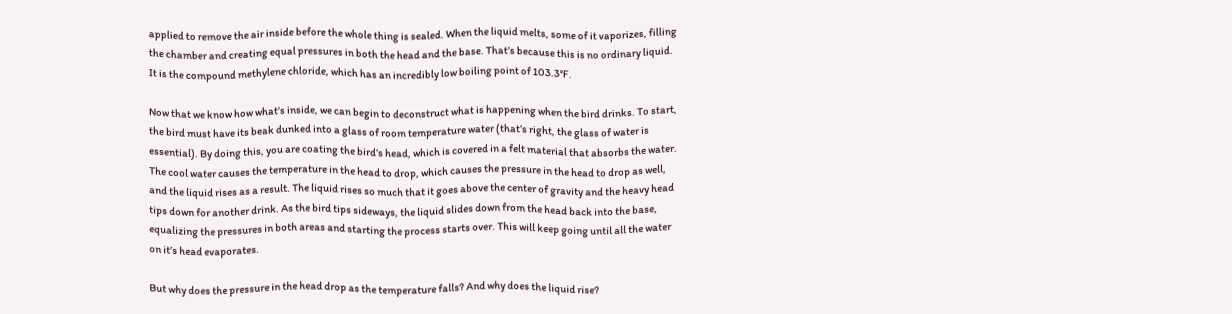applied to remove the air inside before the whole thing is sealed. When the liquid melts, some of it vaporizes, filling the chamber and creating equal pressures in both the head and the base. That’s because this is no ordinary liquid. It is the compound methylene chloride, which has an incredibly low boiling point of 103.3°F.

Now that we know how what’s inside, we can begin to deconstruct what is happening when the bird drinks. To start, the bird must have its beak dunked into a glass of room temperature water (that’s right, the glass of water is essential). By doing this, you are coating the bird’s head, which is covered in a felt material that absorbs the water. The cool water causes the temperature in the head to drop, which causes the pressure in the head to drop as well, and the liquid rises as a result. The liquid rises so much that it goes above the center of gravity and the heavy head tips down for another drink. As the bird tips sideways, the liquid slides down from the head back into the base, equalizing the pressures in both areas and starting the process starts over. This will keep going until all the water on it’s head evaporates.

But why does the pressure in the head drop as the temperature falls? And why does the liquid rise?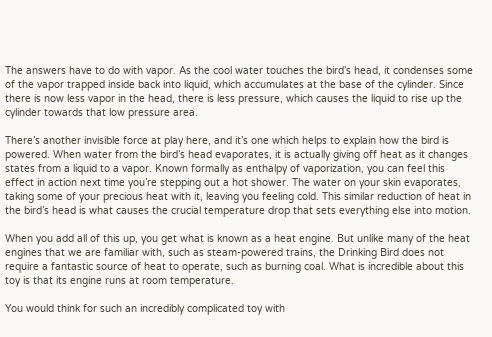The answers have to do with vapor. As the cool water touches the bird’s head, it condenses some of the vapor trapped inside back into liquid, which accumulates at the base of the cylinder. Since there is now less vapor in the head, there is less pressure, which causes the liquid to rise up the cylinder towards that low pressure area.

There’s another invisible force at play here, and it’s one which helps to explain how the bird is powered. When water from the bird’s head evaporates, it is actually giving off heat as it changes states from a liquid to a vapor. Known formally as enthalpy of vaporization, you can feel this effect in action next time you’re stepping out a hot shower. The water on your skin evaporates, taking some of your precious heat with it, leaving you feeling cold. This similar reduction of heat in the bird’s head is what causes the crucial temperature drop that sets everything else into motion.

When you add all of this up, you get what is known as a heat engine. But unlike many of the heat engines that we are familiar with, such as steam-powered trains, the Drinking Bird does not require a fantastic source of heat to operate, such as burning coal. What is incredible about this toy is that its engine runs at room temperature.

You would think for such an incredibly complicated toy with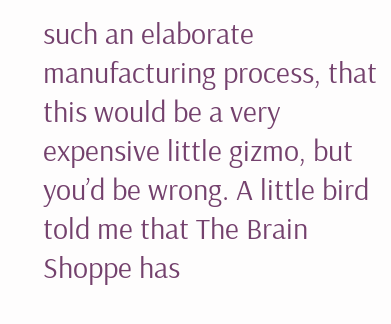such an elaborate manufacturing process, that this would be a very expensive little gizmo, but you’d be wrong. A little bird told me that The Brain Shoppe has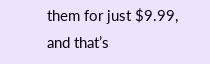them for just $9.99, and that’s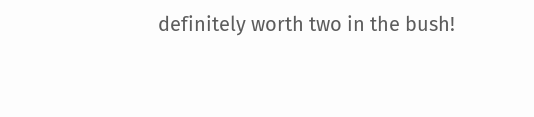definitely worth two in the bush!